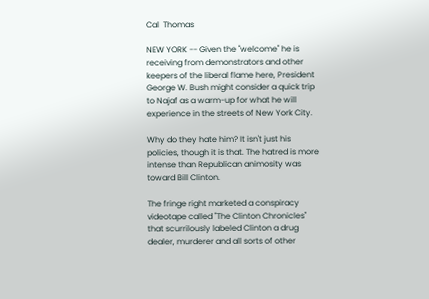Cal  Thomas

NEW YORK -- Given the "welcome" he is receiving from demonstrators and other keepers of the liberal flame here, President George W. Bush might consider a quick trip to Najaf as a warm-up for what he will experience in the streets of New York City.

Why do they hate him? It isn't just his policies, though it is that. The hatred is more intense than Republican animosity was toward Bill Clinton.

The fringe right marketed a conspiracy videotape called "The Clinton Chronicles" that scurrilously labeled Clinton a drug dealer, murderer and all sorts of other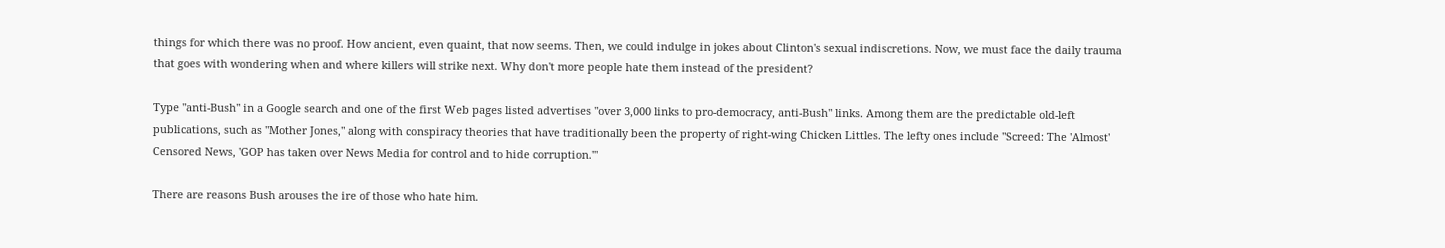things for which there was no proof. How ancient, even quaint, that now seems. Then, we could indulge in jokes about Clinton's sexual indiscretions. Now, we must face the daily trauma that goes with wondering when and where killers will strike next. Why don't more people hate them instead of the president?

Type "anti-Bush" in a Google search and one of the first Web pages listed advertises "over 3,000 links to pro-democracy, anti-Bush" links. Among them are the predictable old-left publications, such as "Mother Jones," along with conspiracy theories that have traditionally been the property of right-wing Chicken Littles. The lefty ones include "Screed: The 'Almost' Censored News, 'GOP has taken over News Media for control and to hide corruption.'"

There are reasons Bush arouses the ire of those who hate him.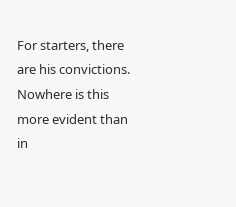For starters, there are his convictions. Nowhere is this more evident than in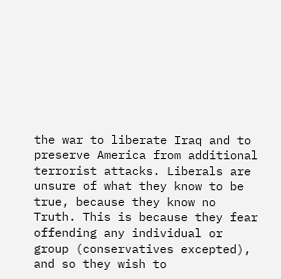the war to liberate Iraq and to preserve America from additional terrorist attacks. Liberals are unsure of what they know to be true, because they know no Truth. This is because they fear offending any individual or group (conservatives excepted), and so they wish to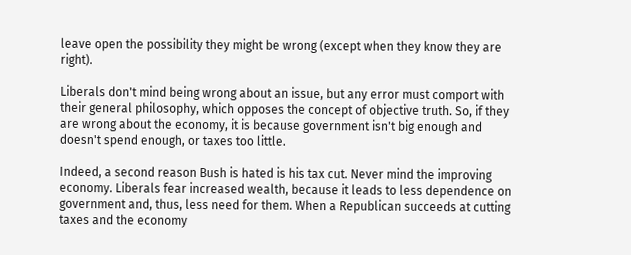leave open the possibility they might be wrong (except when they know they are right).

Liberals don't mind being wrong about an issue, but any error must comport with their general philosophy, which opposes the concept of objective truth. So, if they are wrong about the economy, it is because government isn't big enough and doesn't spend enough, or taxes too little.

Indeed, a second reason Bush is hated is his tax cut. Never mind the improving economy. Liberals fear increased wealth, because it leads to less dependence on government and, thus, less need for them. When a Republican succeeds at cutting taxes and the economy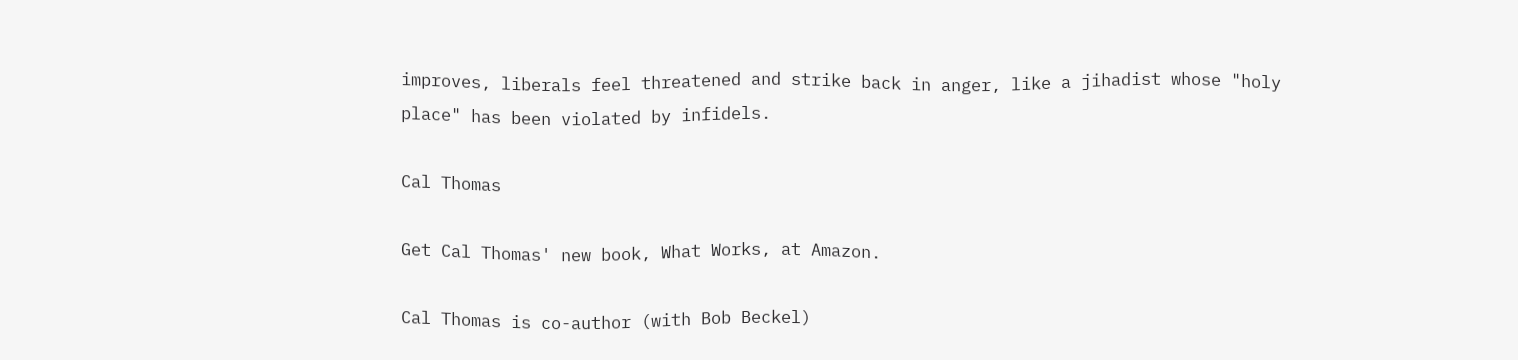improves, liberals feel threatened and strike back in anger, like a jihadist whose "holy place" has been violated by infidels.

Cal Thomas

Get Cal Thomas' new book, What Works, at Amazon.

Cal Thomas is co-author (with Bob Beckel)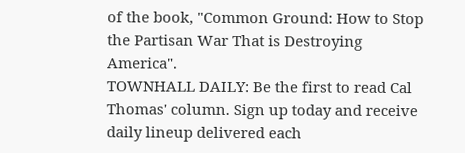of the book, "Common Ground: How to Stop the Partisan War That is Destroying America".
TOWNHALL DAILY: Be the first to read Cal Thomas' column. Sign up today and receive daily lineup delivered each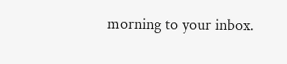morning to your inbox.